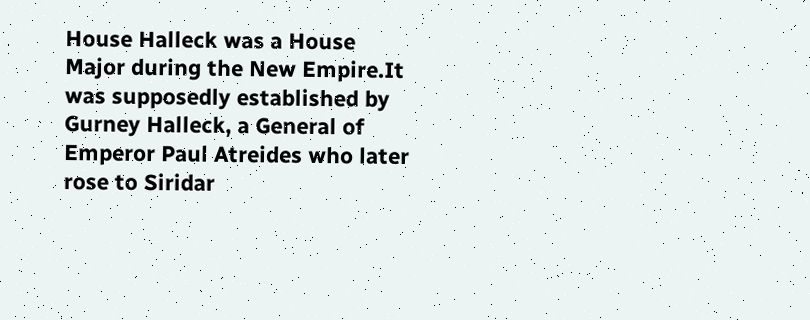House Halleck was a House Major during the New Empire.It was supposedly established by Gurney Halleck, a General of Emperor Paul Atreides who later rose to Siridar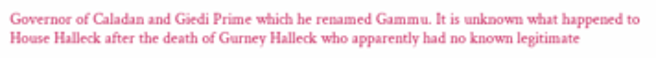Governor of Caladan and Giedi Prime which he renamed Gammu. It is unknown what happened to House Halleck after the death of Gurney Halleck who apparently had no known legitimate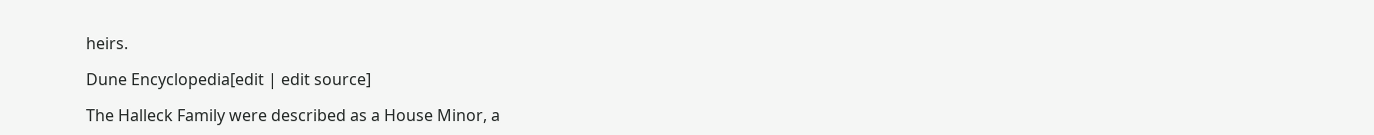heirs.

Dune Encyclopedia[edit | edit source]

The Halleck Family were described as a House Minor, a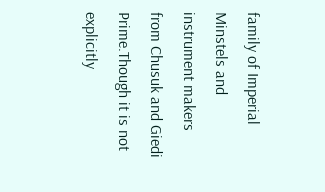family of Imperial Minstels and instrument makers from Chusuk and Giedi Prime.Though it is not explicitly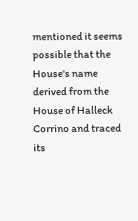mentioned it seems possible that the House's name derived from the House of Halleck Corrino and traced its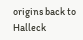origins back to Halleck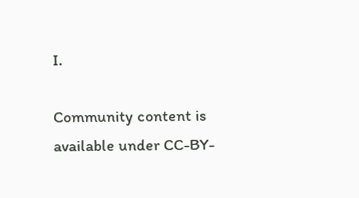I.

Community content is available under CC-BY-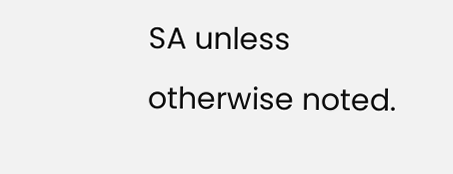SA unless otherwise noted.